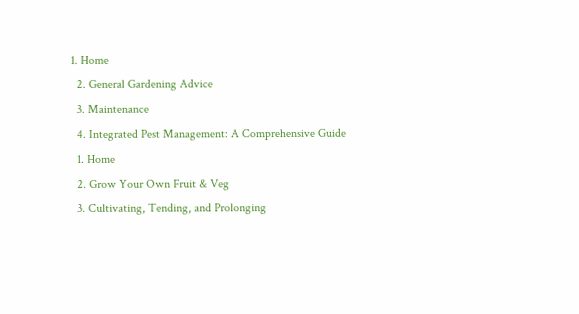1. Home
  2. General Gardening Advice
  3. Maintenance
  4. Integrated Pest Management: A Comprehensive Guide
  1. Home
  2. Grow Your Own Fruit & Veg
  3. Cultivating, Tending, and Prolonging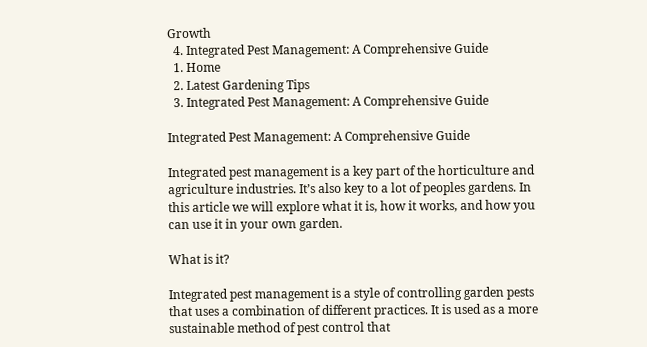Growth
  4. Integrated Pest Management: A Comprehensive Guide
  1. Home
  2. Latest Gardening Tips
  3. Integrated Pest Management: A Comprehensive Guide

Integrated Pest Management: A Comprehensive Guide

Integrated pest management is a key part of the horticulture and agriculture industries. It’s also key to a lot of peoples gardens. In this article we will explore what it is, how it works, and how you can use it in your own garden.

What is it?

Integrated pest management is a style of controlling garden pests that uses a combination of different practices. It is used as a more sustainable method of pest control that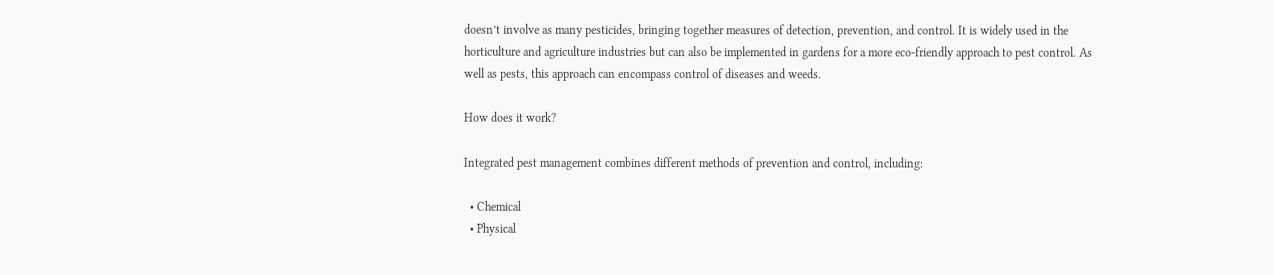doesn’t involve as many pesticides, bringing together measures of detection, prevention, and control. It is widely used in the horticulture and agriculture industries but can also be implemented in gardens for a more eco-friendly approach to pest control. As well as pests, this approach can encompass control of diseases and weeds.

How does it work?

Integrated pest management combines different methods of prevention and control, including:

  • Chemical
  • Physical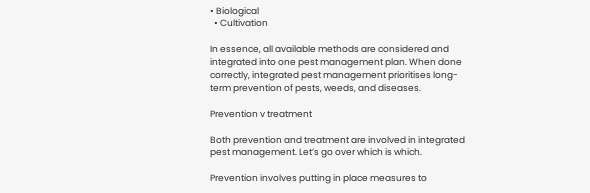• Biological
  • Cultivation

In essence, all available methods are considered and integrated into one pest management plan. When done correctly, integrated pest management prioritises long-term prevention of pests, weeds, and diseases.

Prevention v treatment

Both prevention and treatment are involved in integrated pest management. Let’s go over which is which.

Prevention involves putting in place measures to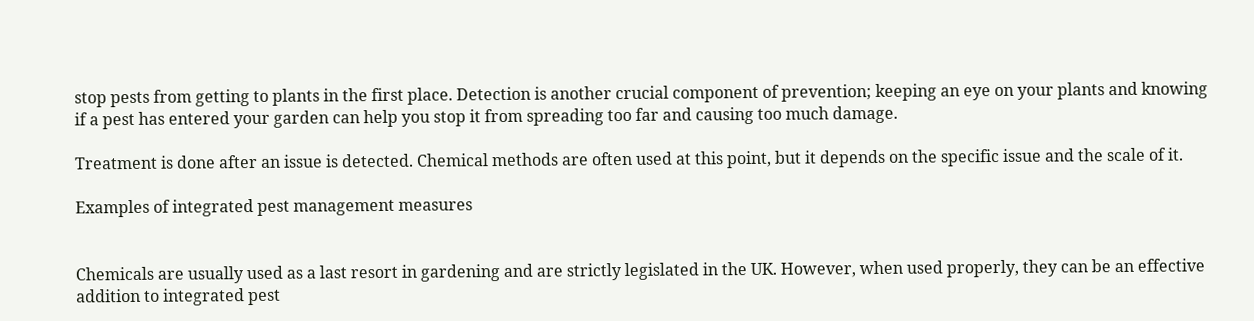stop pests from getting to plants in the first place. Detection is another crucial component of prevention; keeping an eye on your plants and knowing if a pest has entered your garden can help you stop it from spreading too far and causing too much damage.

Treatment is done after an issue is detected. Chemical methods are often used at this point, but it depends on the specific issue and the scale of it.

Examples of integrated pest management measures


Chemicals are usually used as a last resort in gardening and are strictly legislated in the UK. However, when used properly, they can be an effective addition to integrated pest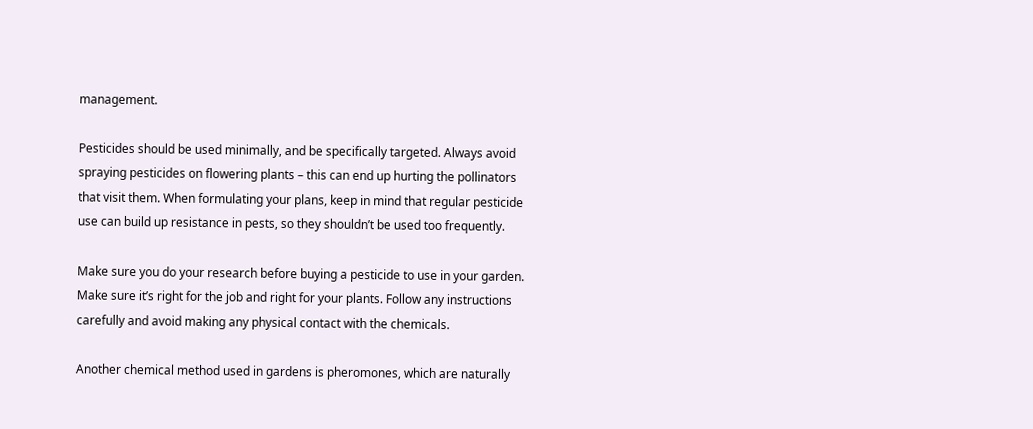management.

Pesticides should be used minimally, and be specifically targeted. Always avoid spraying pesticides on flowering plants – this can end up hurting the pollinators that visit them. When formulating your plans, keep in mind that regular pesticide use can build up resistance in pests, so they shouldn’t be used too frequently.

Make sure you do your research before buying a pesticide to use in your garden. Make sure it’s right for the job and right for your plants. Follow any instructions carefully and avoid making any physical contact with the chemicals.

Another chemical method used in gardens is pheromones, which are naturally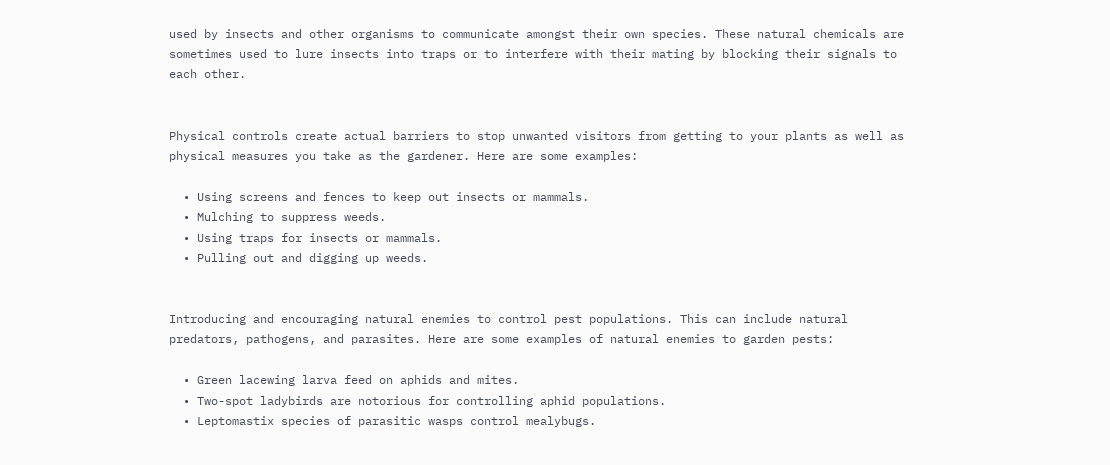used by insects and other organisms to communicate amongst their own species. These natural chemicals are sometimes used to lure insects into traps or to interfere with their mating by blocking their signals to each other.


Physical controls create actual barriers to stop unwanted visitors from getting to your plants as well as physical measures you take as the gardener. Here are some examples:

  • Using screens and fences to keep out insects or mammals.
  • Mulching to suppress weeds.
  • Using traps for insects or mammals.
  • Pulling out and digging up weeds.


Introducing and encouraging natural enemies to control pest populations. This can include natural predators, pathogens, and parasites. Here are some examples of natural enemies to garden pests:

  • Green lacewing larva feed on aphids and mites.
  • Two-spot ladybirds are notorious for controlling aphid populations.
  • Leptomastix species of parasitic wasps control mealybugs.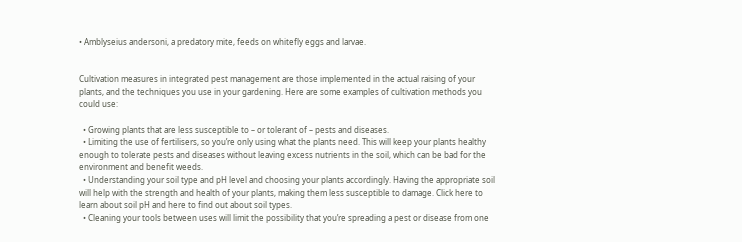• Amblyseius andersoni, a predatory mite, feeds on whitefly eggs and larvae.


Cultivation measures in integrated pest management are those implemented in the actual raising of your plants, and the techniques you use in your gardening. Here are some examples of cultivation methods you could use:

  • Growing plants that are less susceptible to – or tolerant of – pests and diseases.
  • Limiting the use of fertilisers, so you’re only using what the plants need. This will keep your plants healthy enough to tolerate pests and diseases without leaving excess nutrients in the soil, which can be bad for the environment and benefit weeds.
  • Understanding your soil type and pH level and choosing your plants accordingly. Having the appropriate soil will help with the strength and health of your plants, making them less susceptible to damage. Click here to learn about soil pH and here to find out about soil types.
  • Cleaning your tools between uses will limit the possibility that you’re spreading a pest or disease from one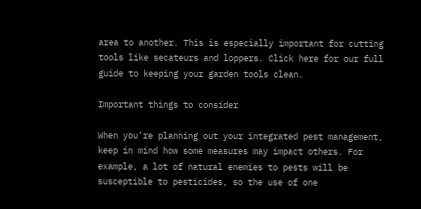area to another. This is especially important for cutting tools like secateurs and loppers. Click here for our full guide to keeping your garden tools clean.

Important things to consider

When you’re planning out your integrated pest management, keep in mind how some measures may impact others. For example, a lot of natural enemies to pests will be susceptible to pesticides, so the use of one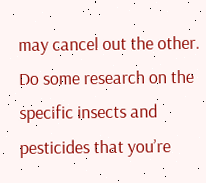may cancel out the other. Do some research on the specific insects and pesticides that you’re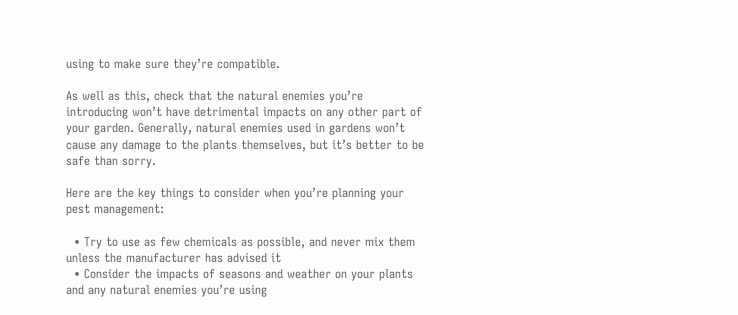using to make sure they’re compatible.

As well as this, check that the natural enemies you’re introducing won’t have detrimental impacts on any other part of your garden. Generally, natural enemies used in gardens won’t cause any damage to the plants themselves, but it’s better to be safe than sorry.

Here are the key things to consider when you’re planning your pest management:

  • Try to use as few chemicals as possible, and never mix them unless the manufacturer has advised it
  • Consider the impacts of seasons and weather on your plants and any natural enemies you’re using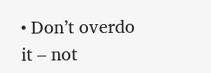• Don’t overdo it – not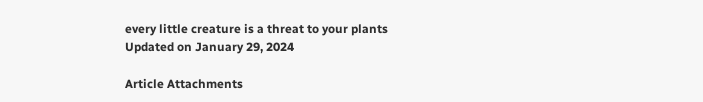every little creature is a threat to your plants
Updated on January 29, 2024

Article Attachments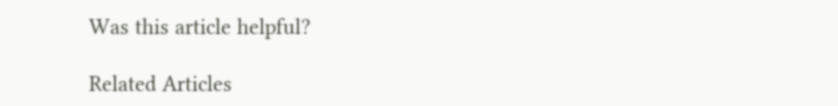Was this article helpful?

Related Articles